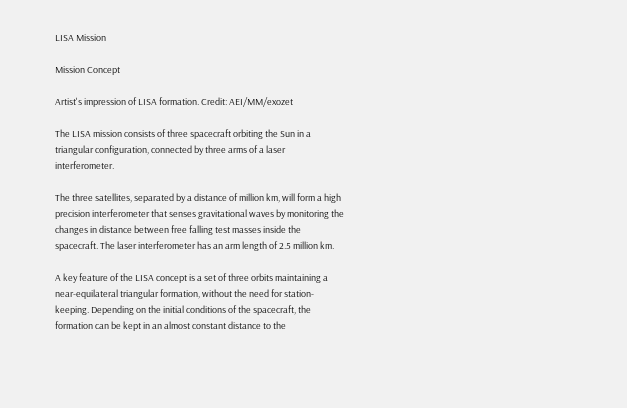LISA Mission

Mission Concept

Artist's impression of LISA formation. Credit: AEI/MM/exozet

The LISA mission consists of three spacecraft orbiting the Sun in a triangular configuration, connected by three arms of a laser interferometer.

The three satellites, separated by a distance of million km, will form a high precision interferometer that senses gravitational waves by monitoring the changes in distance between free falling test masses inside the spacecraft. The laser interferometer has an arm length of 2.5 million km.

A key feature of the LISA concept is a set of three orbits maintaining a near-equilateral triangular formation, without the need for station-keeping. Depending on the initial conditions of the spacecraft, the formation can be kept in an almost constant distance to the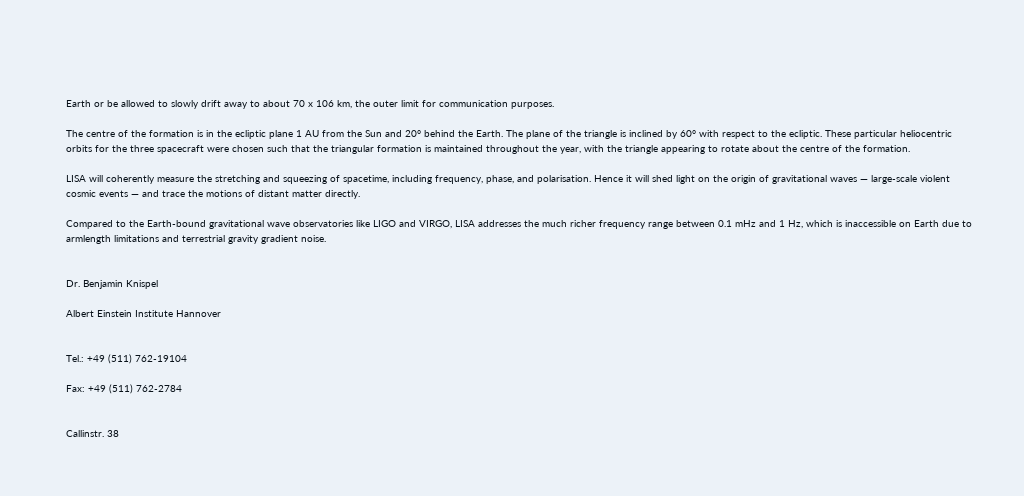Earth or be allowed to slowly drift away to about 70 x 106 km, the outer limit for communication purposes.

The centre of the formation is in the ecliptic plane 1 AU from the Sun and 20° behind the Earth. The plane of the triangle is inclined by 60° with respect to the ecliptic. These particular heliocentric orbits for the three spacecraft were chosen such that the triangular formation is maintained throughout the year, with the triangle appearing to rotate about the centre of the formation.

LISA will coherently measure the stretching and squeezing of spacetime, including frequency, phase, and polarisation. Hence it will shed light on the origin of gravitational waves — large-scale violent cosmic events — and trace the motions of distant matter directly.

Compared to the Earth-bound gravitational wave observatories like LIGO and VIRGO, LISA addresses the much richer frequency range between 0.1 mHz and 1 Hz, which is inaccessible on Earth due to armlength limitations and terrestrial gravity gradient noise.


Dr. Benjamin Knispel

Albert Einstein Institute Hannover


Tel.: +49 (511) 762-19104

Fax: +49 (511) 762-2784


Callinstr. 38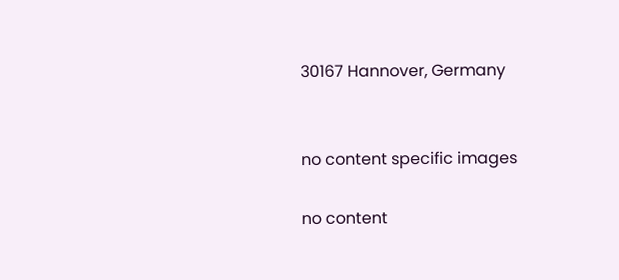30167 Hannover, Germany


no content specific images

no content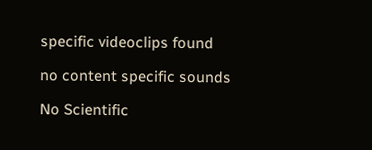specific videoclips found

no content specific sounds

No Scientific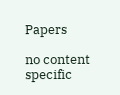Papers

no content specific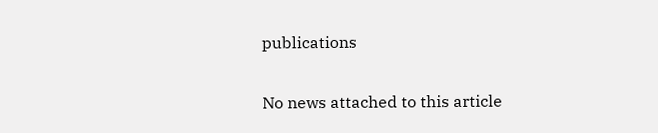publications

No news attached to this article